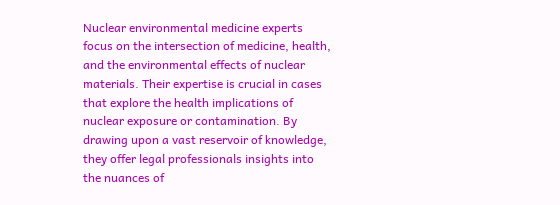Nuclear environmental medicine experts focus on the intersection of medicine, health, and the environmental effects of nuclear materials. Their expertise is crucial in cases that explore the health implications of nuclear exposure or contamination. By drawing upon a vast reservoir of knowledge, they offer legal professionals insights into the nuances of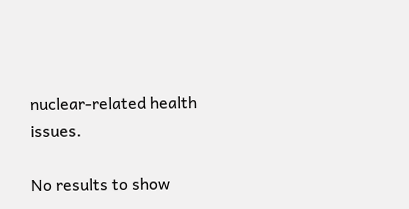nuclear-related health issues.

No results to show